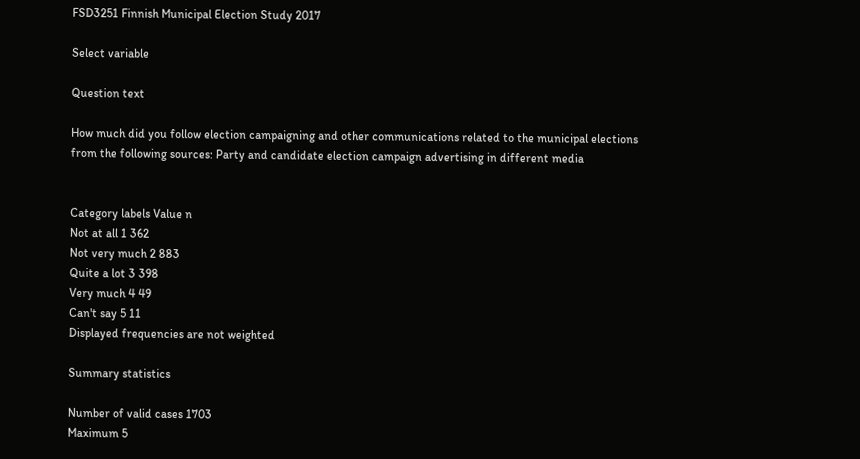FSD3251 Finnish Municipal Election Study 2017

Select variable

Question text

How much did you follow election campaigning and other communications related to the municipal elections from the following sources: Party and candidate election campaign advertising in different media


Category labels Value n
Not at all 1 362
Not very much 2 883
Quite a lot 3 398
Very much 4 49
Can't say 5 11
Displayed frequencies are not weighted

Summary statistics

Number of valid cases 1703
Maximum 5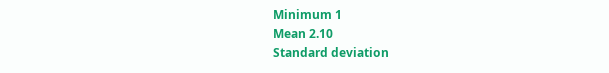Minimum 1
Mean 2.10
Standard deviation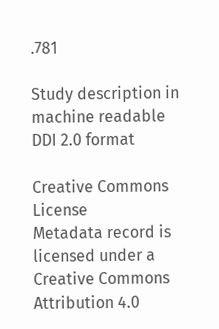.781

Study description in machine readable DDI 2.0 format

Creative Commons License
Metadata record is licensed under a Creative Commons Attribution 4.0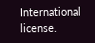International license.